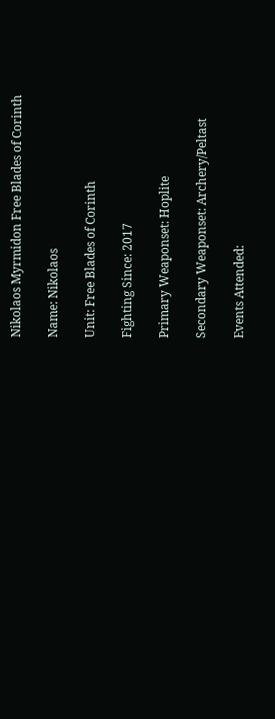Nikolaos Myrmidon Free Blades of Corinth

Name: Nikolaos

Unit: Free Blades of Corinth

Fighting Since: 2017

Primary Weaponset: Hoplite

Secondary Weaponset: Archery/Peltast

Events Attended: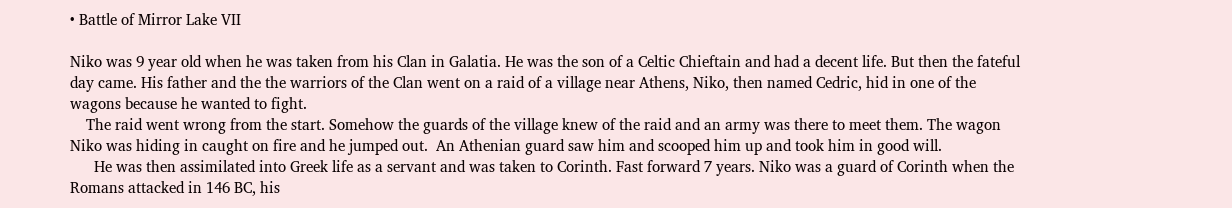• Battle of Mirror Lake VII

Niko was 9 year old when he was taken from his Clan in Galatia. He was the son of a Celtic Chieftain and had a decent life. But then the fateful day came. His father and the the warriors of the Clan went on a raid of a village near Athens, Niko, then named Cedric, hid in one of the wagons because he wanted to fight.
    The raid went wrong from the start. Somehow the guards of the village knew of the raid and an army was there to meet them. The wagon Niko was hiding in caught on fire and he jumped out.  An Athenian guard saw him and scooped him up and took him in good will.
      He was then assimilated into Greek life as a servant and was taken to Corinth. Fast forward 7 years. Niko was a guard of Corinth when the Romans attacked in 146 BC, his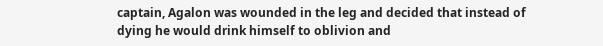captain, Agalon was wounded in the leg and decided that instead of dying he would drink himself to oblivion and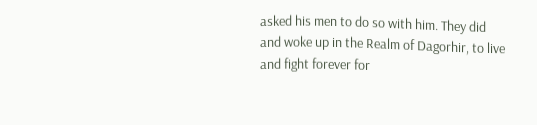asked his men to do so with him. They did and woke up in the Realm of Dagorhir, to live and fight forever for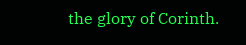the glory of Corinth.